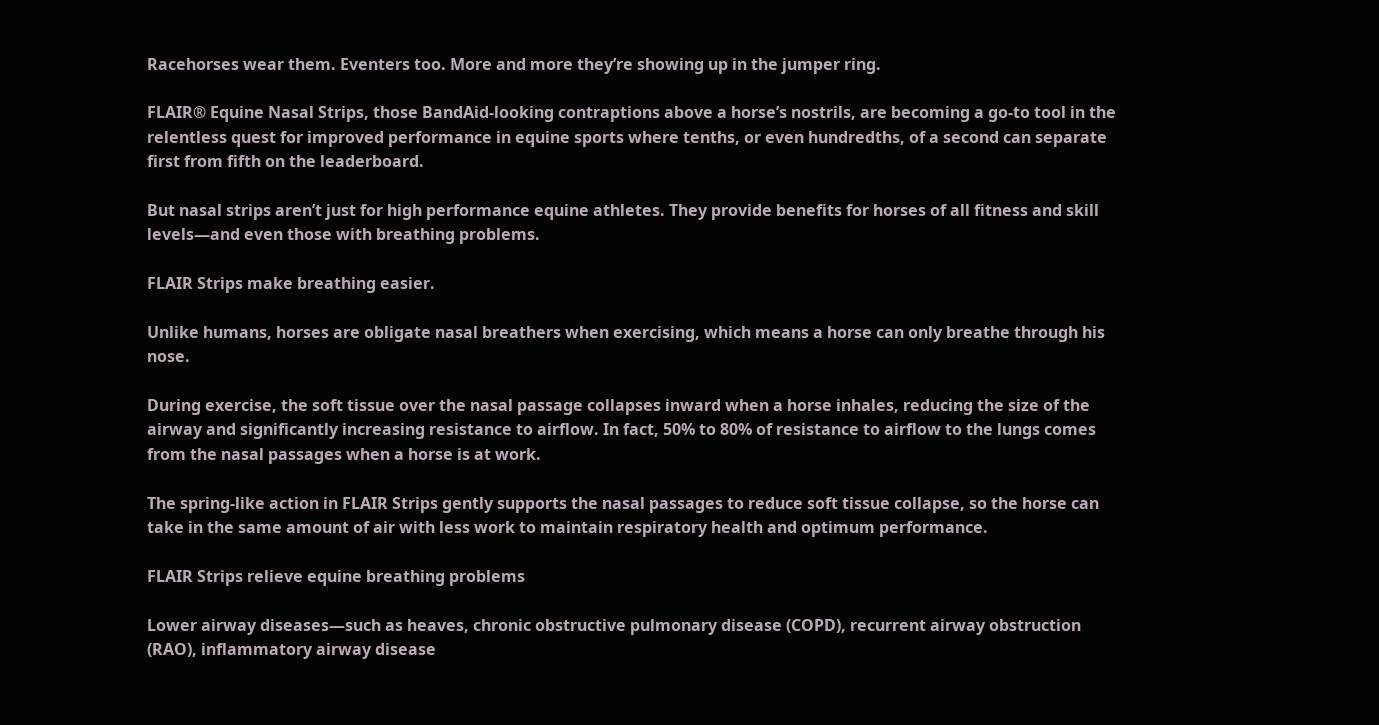Racehorses wear them. Eventers too. More and more they’re showing up in the jumper ring.

FLAIR® Equine Nasal Strips, those BandAid-looking contraptions above a horse’s nostrils, are becoming a go-to tool in the relentless quest for improved performance in equine sports where tenths, or even hundredths, of a second can separate first from fifth on the leaderboard.

But nasal strips aren’t just for high performance equine athletes. They provide benefits for horses of all fitness and skill levels—and even those with breathing problems.

FLAIR Strips make breathing easier.

Unlike humans, horses are obligate nasal breathers when exercising, which means a horse can only breathe through his nose.

During exercise, the soft tissue over the nasal passage collapses inward when a horse inhales, reducing the size of the airway and significantly increasing resistance to airflow. In fact, 50% to 80% of resistance to airflow to the lungs comes from the nasal passages when a horse is at work.

The spring-like action in FLAIR Strips gently supports the nasal passages to reduce soft tissue collapse, so the horse can take in the same amount of air with less work to maintain respiratory health and optimum performance.

FLAIR Strips relieve equine breathing problems

Lower airway diseases—such as heaves, chronic obstructive pulmonary disease (COPD), recurrent airway obstruction (RAO), inflammatory airway disease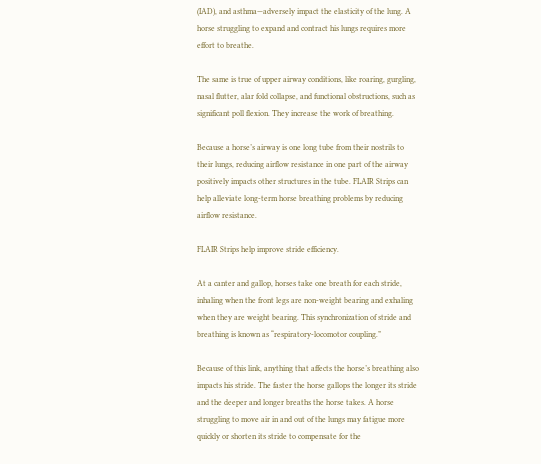(IAD), and asthma—adversely impact the elasticity of the lung. A horse struggling to expand and contract his lungs requires more effort to breathe.

The same is true of upper airway conditions, like roaring, gurgling, nasal flutter, alar fold collapse, and functional obstructions, such as significant poll flexion. They increase the work of breathing.

Because a horse’s airway is one long tube from their nostrils to their lungs, reducing airflow resistance in one part of the airway positively impacts other structures in the tube. FLAIR Strips can help alleviate long-term horse breathing problems by reducing airflow resistance.

FLAIR Strips help improve stride efficiency.

At a canter and gallop, horses take one breath for each stride, inhaling when the front legs are non-weight bearing and exhaling when they are weight bearing. This synchronization of stride and breathing is known as “respiratory-locomotor coupling.”

Because of this link, anything that affects the horse’s breathing also impacts his stride. The faster the horse gallops the longer its stride and the deeper and longer breaths the horse takes. A horse struggling to move air in and out of the lungs may fatigue more quickly or shorten its stride to compensate for the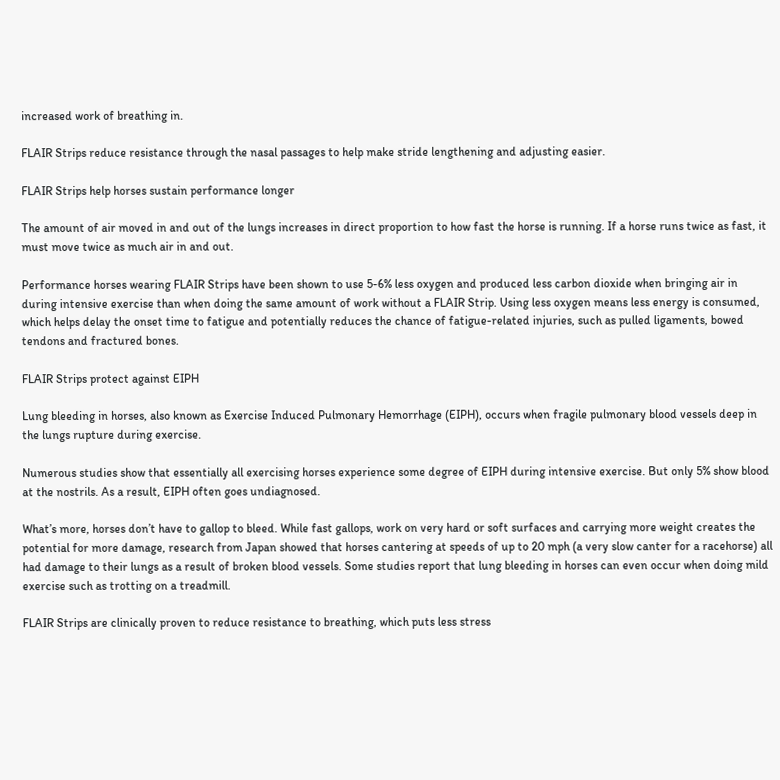increased work of breathing in.

FLAIR Strips reduce resistance through the nasal passages to help make stride lengthening and adjusting easier.

FLAIR Strips help horses sustain performance longer

The amount of air moved in and out of the lungs increases in direct proportion to how fast the horse is running. If a horse runs twice as fast, it must move twice as much air in and out.

Performance horses wearing FLAIR Strips have been shown to use 5-6% less oxygen and produced less carbon dioxide when bringing air in during intensive exercise than when doing the same amount of work without a FLAIR Strip. Using less oxygen means less energy is consumed, which helps delay the onset time to fatigue and potentially reduces the chance of fatigue-related injuries, such as pulled ligaments, bowed tendons and fractured bones.

FLAIR Strips protect against EIPH

Lung bleeding in horses, also known as Exercise Induced Pulmonary Hemorrhage (EIPH), occurs when fragile pulmonary blood vessels deep in the lungs rupture during exercise.

Numerous studies show that essentially all exercising horses experience some degree of EIPH during intensive exercise. But only 5% show blood at the nostrils. As a result, EIPH often goes undiagnosed.

What’s more, horses don’t have to gallop to bleed. While fast gallops, work on very hard or soft surfaces and carrying more weight creates the potential for more damage, research from Japan showed that horses cantering at speeds of up to 20 mph (a very slow canter for a racehorse) all had damage to their lungs as a result of broken blood vessels. Some studies report that lung bleeding in horses can even occur when doing mild exercise such as trotting on a treadmill.

FLAIR Strips are clinically proven to reduce resistance to breathing, which puts less stress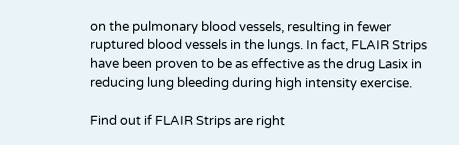on the pulmonary blood vessels, resulting in fewer ruptured blood vessels in the lungs. In fact, FLAIR Strips have been proven to be as effective as the drug Lasix in reducing lung bleeding during high intensity exercise.

Find out if FLAIR Strips are right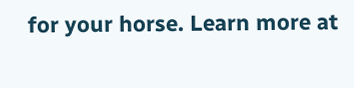for your horse. Learn more at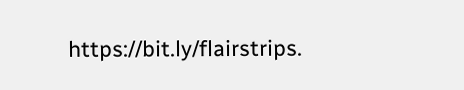https://bit.ly/flairstrips.